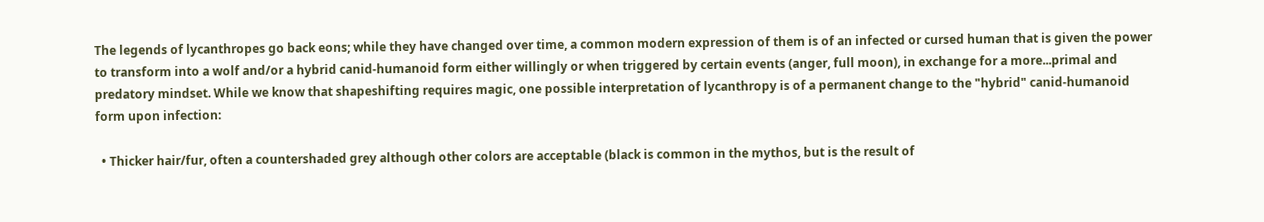The legends of lycanthropes go back eons; while they have changed over time, a common modern expression of them is of an infected or cursed human that is given the power to transform into a wolf and/or a hybrid canid-humanoid form either willingly or when triggered by certain events (anger, full moon), in exchange for a more...primal and predatory mindset. While we know that shapeshifting requires magic, one possible interpretation of lycanthropy is of a permanent change to the "hybrid" canid-humanoid form upon infection:

  • Thicker hair/fur, often a countershaded grey although other colors are acceptable (black is common in the mythos, but is the result of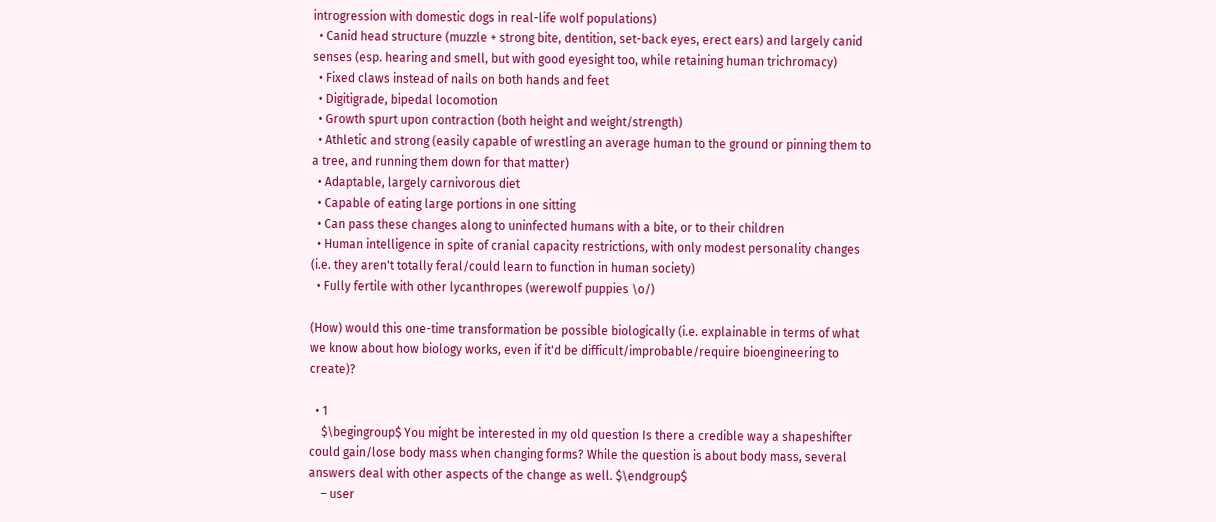introgression with domestic dogs in real-life wolf populations)
  • Canid head structure (muzzle + strong bite, dentition, set-back eyes, erect ears) and largely canid senses (esp. hearing and smell, but with good eyesight too, while retaining human trichromacy)
  • Fixed claws instead of nails on both hands and feet
  • Digitigrade, bipedal locomotion
  • Growth spurt upon contraction (both height and weight/strength)
  • Athletic and strong (easily capable of wrestling an average human to the ground or pinning them to a tree, and running them down for that matter)
  • Adaptable, largely carnivorous diet
  • Capable of eating large portions in one sitting
  • Can pass these changes along to uninfected humans with a bite, or to their children
  • Human intelligence in spite of cranial capacity restrictions, with only modest personality changes (i.e. they aren't totally feral/could learn to function in human society)
  • Fully fertile with other lycanthropes (werewolf puppies \o/)

(How) would this one-time transformation be possible biologically (i.e. explainable in terms of what we know about how biology works, even if it'd be difficult/improbable/require bioengineering to create)?

  • 1
    $\begingroup$ You might be interested in my old question Is there a credible way a shapeshifter could gain/lose body mass when changing forms? While the question is about body mass, several answers deal with other aspects of the change as well. $\endgroup$
    – user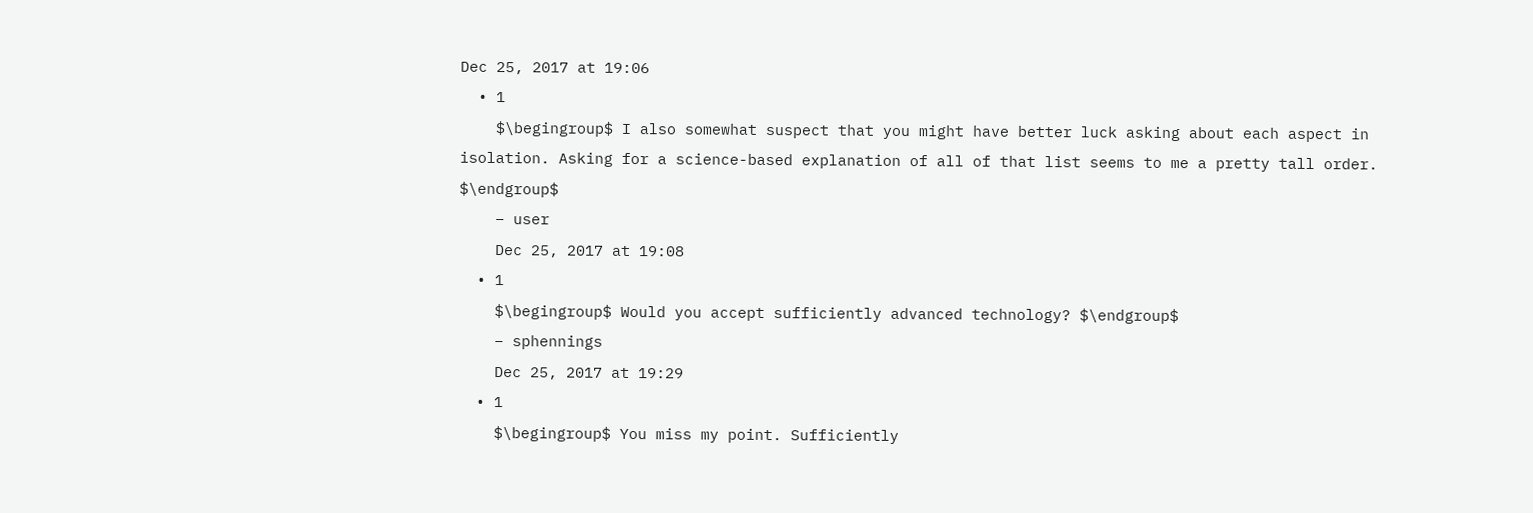Dec 25, 2017 at 19:06
  • 1
    $\begingroup$ I also somewhat suspect that you might have better luck asking about each aspect in isolation. Asking for a science-based explanation of all of that list seems to me a pretty tall order. $\endgroup$
    – user
    Dec 25, 2017 at 19:08
  • 1
    $\begingroup$ Would you accept sufficiently advanced technology? $\endgroup$
    – sphennings
    Dec 25, 2017 at 19:29
  • 1
    $\begingroup$ You miss my point. Sufficiently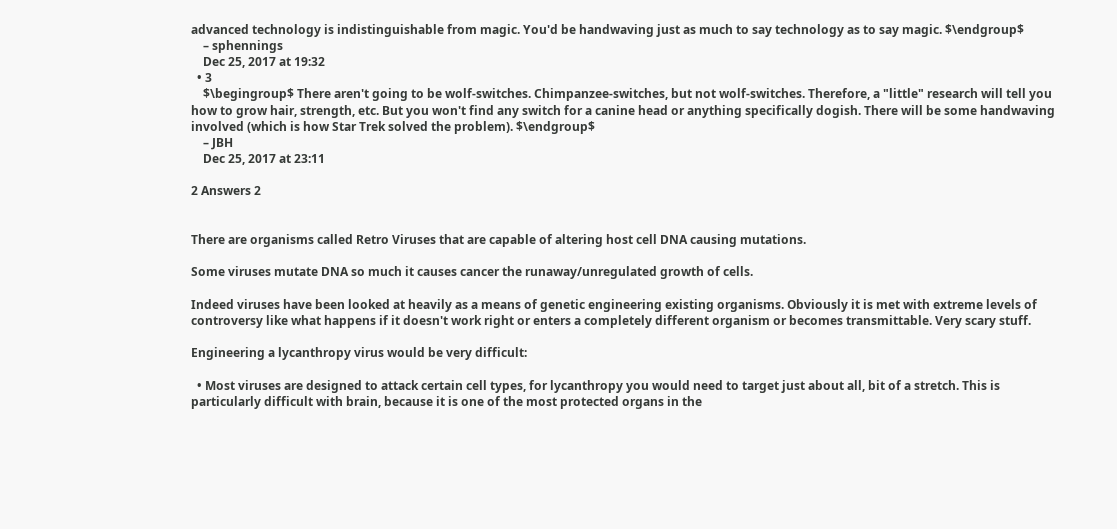advanced technology is indistinguishable from magic. You'd be handwaving just as much to say technology as to say magic. $\endgroup$
    – sphennings
    Dec 25, 2017 at 19:32
  • 3
    $\begingroup$ There aren't going to be wolf-switches. Chimpanzee-switches, but not wolf-switches. Therefore, a "little" research will tell you how to grow hair, strength, etc. But you won't find any switch for a canine head or anything specifically dogish. There will be some handwaving involved (which is how Star Trek solved the problem). $\endgroup$
    – JBH
    Dec 25, 2017 at 23:11

2 Answers 2


There are organisms called Retro Viruses that are capable of altering host cell DNA causing mutations.

Some viruses mutate DNA so much it causes cancer the runaway/unregulated growth of cells.

Indeed viruses have been looked at heavily as a means of genetic engineering existing organisms. Obviously it is met with extreme levels of controversy like what happens if it doesn't work right or enters a completely different organism or becomes transmittable. Very scary stuff.

Engineering a lycanthropy virus would be very difficult:

  • Most viruses are designed to attack certain cell types, for lycanthropy you would need to target just about all, bit of a stretch. This is particularly difficult with brain, because it is one of the most protected organs in the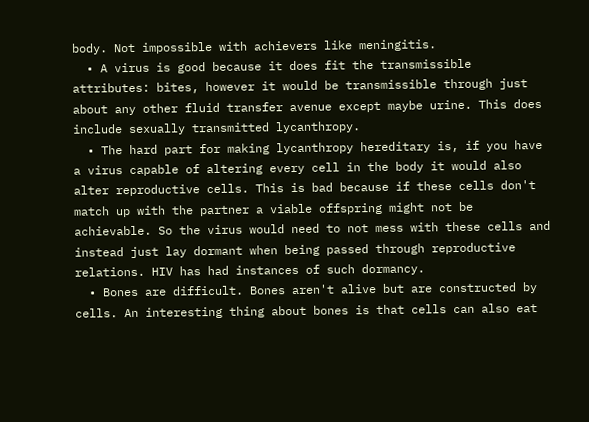body. Not impossible with achievers like meningitis.
  • A virus is good because it does fit the transmissible attributes: bites, however it would be transmissible through just about any other fluid transfer avenue except maybe urine. This does include sexually transmitted lycanthropy.
  • The hard part for making lycanthropy hereditary is, if you have a virus capable of altering every cell in the body it would also alter reproductive cells. This is bad because if these cells don't match up with the partner a viable offspring might not be achievable. So the virus would need to not mess with these cells and instead just lay dormant when being passed through reproductive relations. HIV has had instances of such dormancy.
  • Bones are difficult. Bones aren't alive but are constructed by cells. An interesting thing about bones is that cells can also eat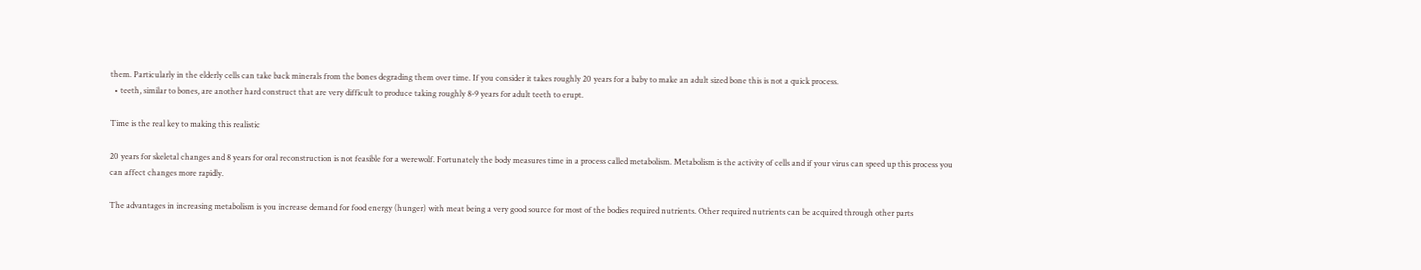them. Particularly in the elderly cells can take back minerals from the bones degrading them over time. If you consider it takes roughly 20 years for a baby to make an adult sized bone this is not a quick process.
  • teeth, similar to bones, are another hard construct that are very difficult to produce taking roughly 8-9 years for adult teeth to erupt.

Time is the real key to making this realistic

20 years for skeletal changes and 8 years for oral reconstruction is not feasible for a werewolf. Fortunately the body measures time in a process called metabolism. Metabolism is the activity of cells and if your virus can speed up this process you can affect changes more rapidly.

The advantages in increasing metabolism is you increase demand for food energy (hunger) with meat being a very good source for most of the bodies required nutrients. Other required nutrients can be acquired through other parts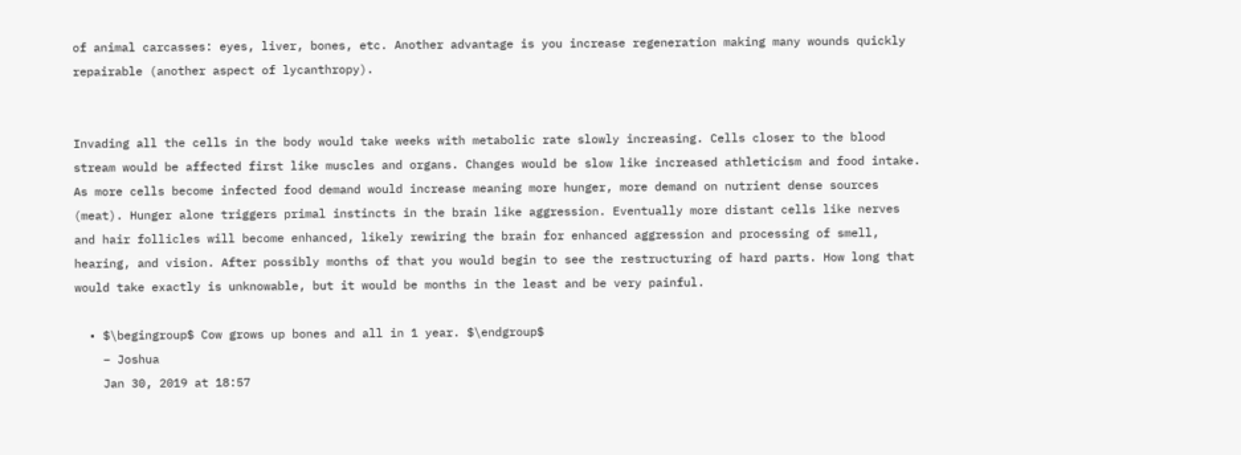of animal carcasses: eyes, liver, bones, etc. Another advantage is you increase regeneration making many wounds quickly repairable (another aspect of lycanthropy).


Invading all the cells in the body would take weeks with metabolic rate slowly increasing. Cells closer to the blood stream would be affected first like muscles and organs. Changes would be slow like increased athleticism and food intake. As more cells become infected food demand would increase meaning more hunger, more demand on nutrient dense sources (meat). Hunger alone triggers primal instincts in the brain like aggression. Eventually more distant cells like nerves and hair follicles will become enhanced, likely rewiring the brain for enhanced aggression and processing of smell, hearing, and vision. After possibly months of that you would begin to see the restructuring of hard parts. How long that would take exactly is unknowable, but it would be months in the least and be very painful.

  • $\begingroup$ Cow grows up bones and all in 1 year. $\endgroup$
    – Joshua
    Jan 30, 2019 at 18:57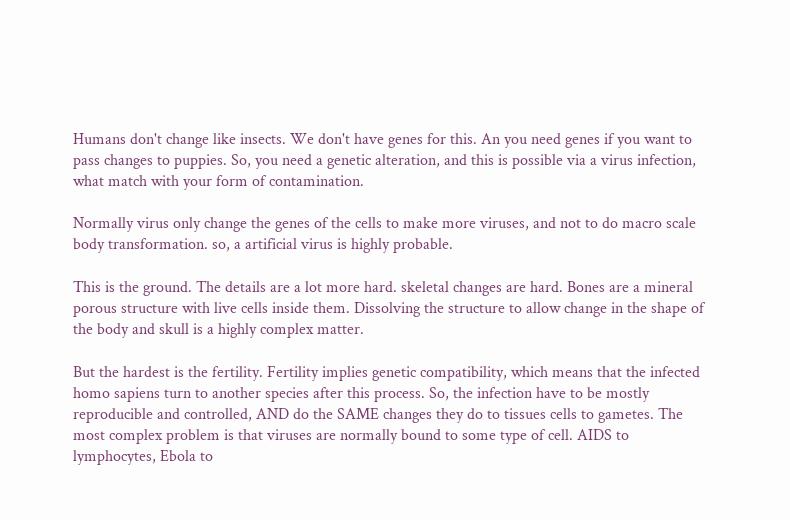Humans don't change like insects. We don't have genes for this. An you need genes if you want to pass changes to puppies. So, you need a genetic alteration, and this is possible via a virus infection, what match with your form of contamination.

Normally virus only change the genes of the cells to make more viruses, and not to do macro scale body transformation. so, a artificial virus is highly probable.

This is the ground. The details are a lot more hard. skeletal changes are hard. Bones are a mineral porous structure with live cells inside them. Dissolving the structure to allow change in the shape of the body and skull is a highly complex matter.

But the hardest is the fertility. Fertility implies genetic compatibility, which means that the infected homo sapiens turn to another species after this process. So, the infection have to be mostly reproducible and controlled, AND do the SAME changes they do to tissues cells to gametes. The most complex problem is that viruses are normally bound to some type of cell. AIDS to lymphocytes, Ebola to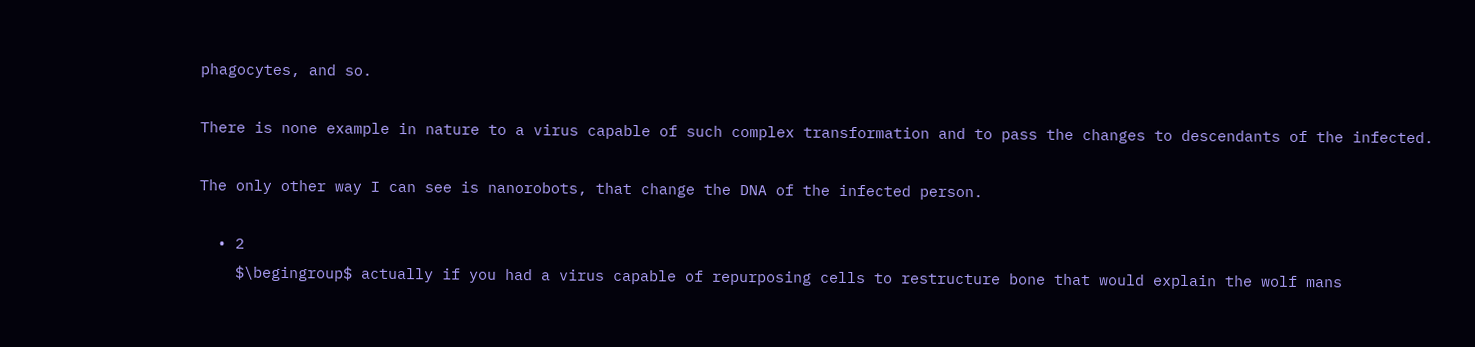phagocytes, and so.

There is none example in nature to a virus capable of such complex transformation and to pass the changes to descendants of the infected.

The only other way I can see is nanorobots, that change the DNA of the infected person.

  • 2
    $\begingroup$ actually if you had a virus capable of repurposing cells to restructure bone that would explain the wolf mans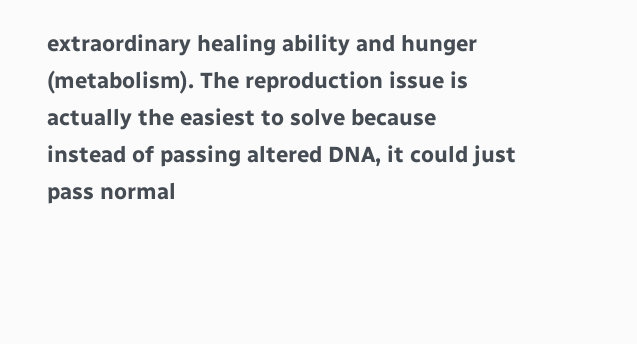extraordinary healing ability and hunger (metabolism). The reproduction issue is actually the easiest to solve because instead of passing altered DNA, it could just pass normal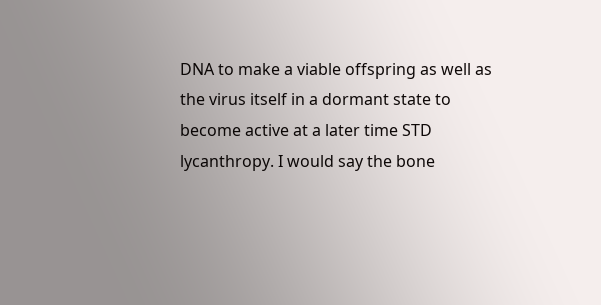DNA to make a viable offspring as well as the virus itself in a dormant state to become active at a later time STD lycanthropy. I would say the bone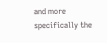and more specifically the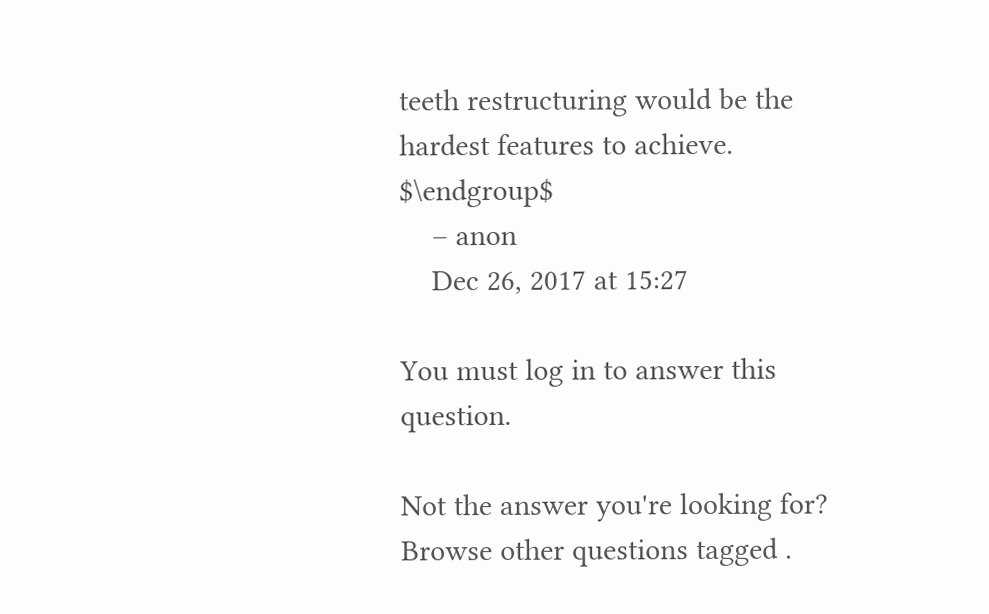teeth restructuring would be the hardest features to achieve. $\endgroup$
    – anon
    Dec 26, 2017 at 15:27

You must log in to answer this question.

Not the answer you're looking for? Browse other questions tagged .